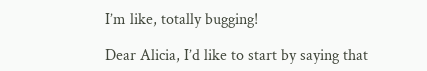I’m like, totally bugging!

Dear Alicia, I’d like to start by saying that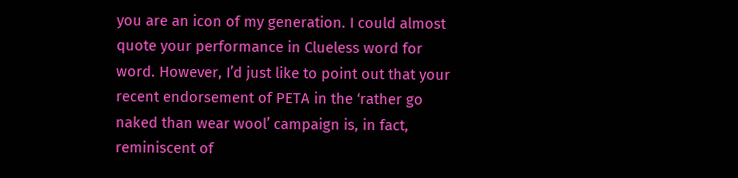you are an icon of my generation. I could almost quote your performance in Clueless word for word. However, I’d just like to point out that your recent endorsement of PETA in the ‘rather go naked than wear wool’ campaign is, in fact, reminiscent of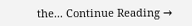the... Continue Reading →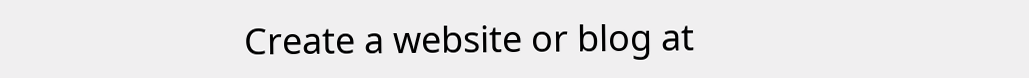Create a website or blog at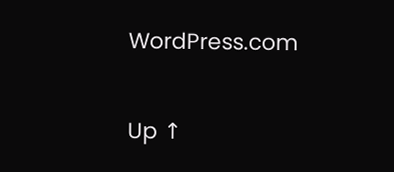WordPress.com

Up ↑